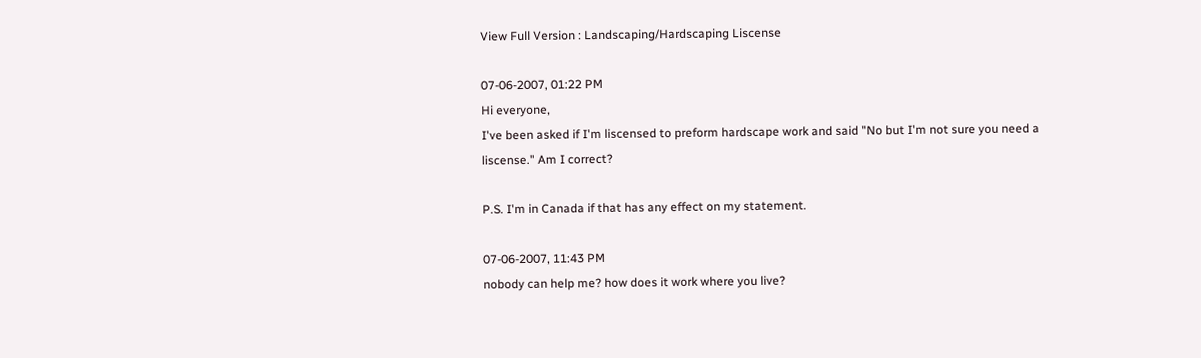View Full Version : Landscaping/Hardscaping Liscense

07-06-2007, 01:22 PM
Hi everyone,
I've been asked if I'm liscensed to preform hardscape work and said "No but I'm not sure you need a liscense." Am I correct?

P.S. I'm in Canada if that has any effect on my statement.

07-06-2007, 11:43 PM
nobody can help me? how does it work where you live?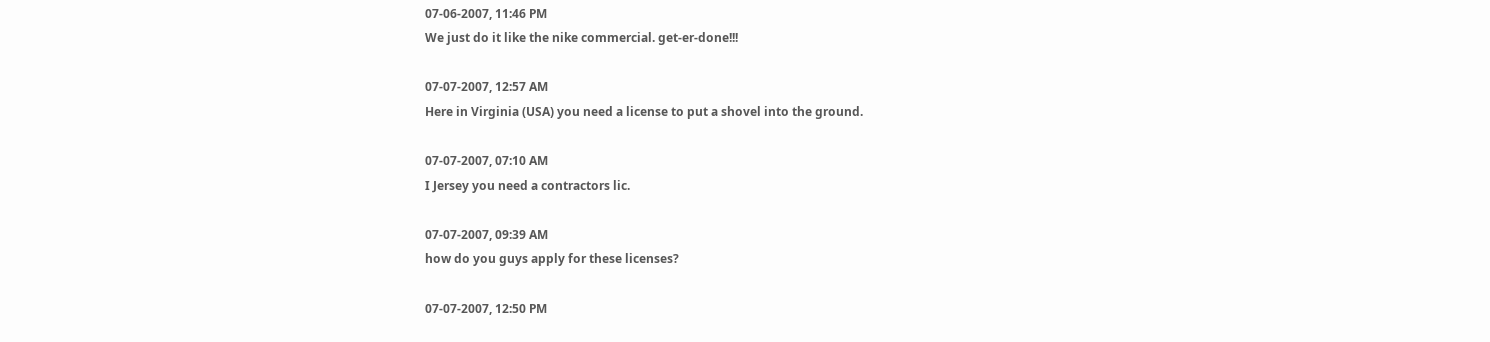07-06-2007, 11:46 PM
We just do it like the nike commercial. get-er-done!!!

07-07-2007, 12:57 AM
Here in Virginia (USA) you need a license to put a shovel into the ground.

07-07-2007, 07:10 AM
I Jersey you need a contractors lic.

07-07-2007, 09:39 AM
how do you guys apply for these licenses?

07-07-2007, 12:50 PM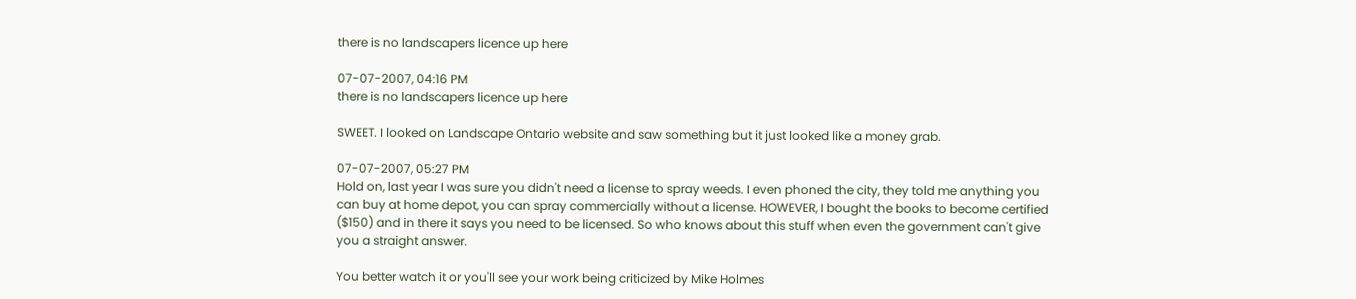there is no landscapers licence up here

07-07-2007, 04:16 PM
there is no landscapers licence up here

SWEET. I looked on Landscape Ontario website and saw something but it just looked like a money grab.

07-07-2007, 05:27 PM
Hold on, last year I was sure you didn't need a license to spray weeds. I even phoned the city, they told me anything you can buy at home depot, you can spray commercially without a license. HOWEVER, I bought the books to become certified ($150) and in there it says you need to be licensed. So who knows about this stuff when even the government can't give you a straight answer.

You better watch it or you'll see your work being criticized by Mike Holmes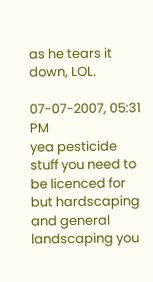as he tears it down, LOL.

07-07-2007, 05:31 PM
yea pesticide stuff you need to be licenced for but hardscaping and general landscaping you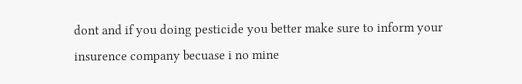dont and if you doing pesticide you better make sure to inform your insurence company becuase i no mine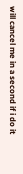will cancel me in a second if i do it